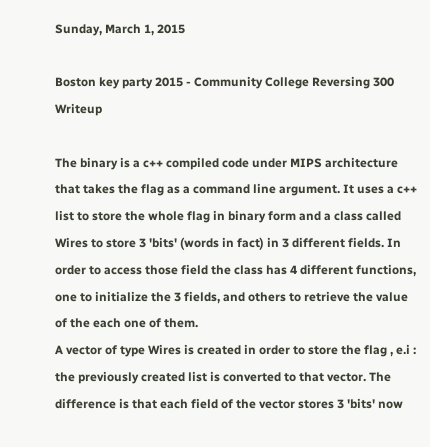Sunday, March 1, 2015

Boston key party 2015 - Community College Reversing 300 Writeup

The binary is a c++ compiled code under MIPS architecture that takes the flag as a command line argument. It uses a c++ list to store the whole flag in binary form and a class called Wires to store 3 'bits' (words in fact) in 3 different fields. In order to access those field the class has 4 different functions, one to initialize the 3 fields, and others to retrieve the value of the each one of them.
A vector of type Wires is created in order to store the flag , e.i : the previously created list is converted to that vector. The difference is that each field of the vector stores 3 'bits' now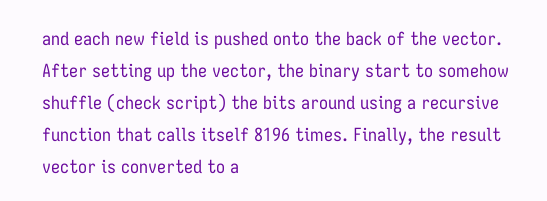and each new field is pushed onto the back of the vector.
After setting up the vector, the binary start to somehow shuffle (check script) the bits around using a recursive function that calls itself 8196 times. Finally, the result vector is converted to a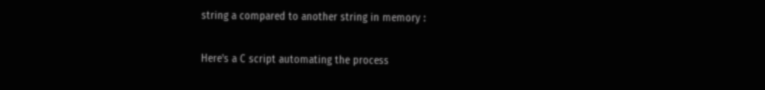string a compared to another string in memory :

Here's a C script automating the process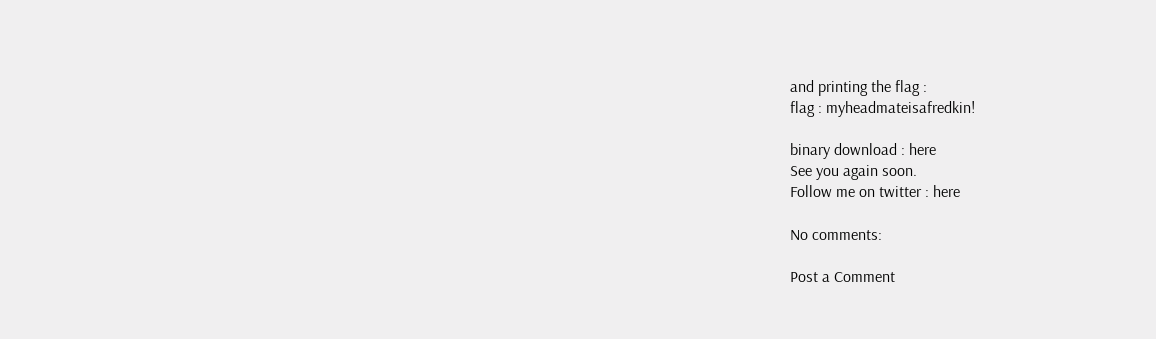and printing the flag :
flag : myheadmateisafredkin!

binary download : here
See you again soon.
Follow me on twitter : here

No comments:

Post a Comment